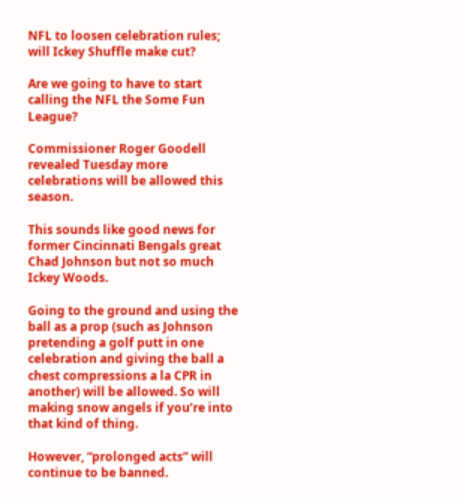NFL to loosen celebration rules; will Ickey Shuffle make cut?

Are we going to have to start calling the NFL the Some Fun League?

Commissioner Roger Goodell revealed Tuesday more celebrations will be allowed this season.

This sounds like good news for former Cincinnati Bengals great Chad Johnson but not so much Ickey Woods.

Going to the ground and using the ball as a prop (such as Johnson pretending a golf putt in one celebration and giving the ball a chest compressions a la CPR in another) will be allowed. So will making snow angels if you’re into that kind of thing.

However, “prolonged acts” will continue to be banned.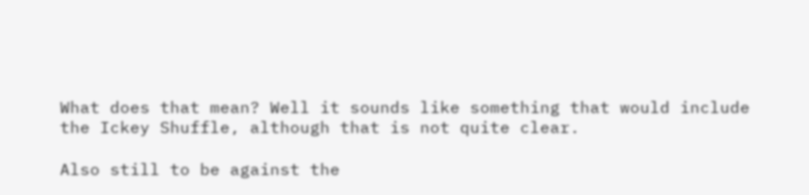What does that mean? Well it sounds like something that would include the Ickey Shuffle, although that is not quite clear.

Also still to be against the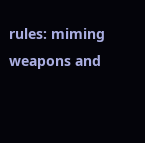rules: miming weapons and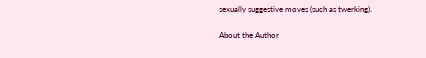sexually suggestive moves (such as twerking).

About the Author